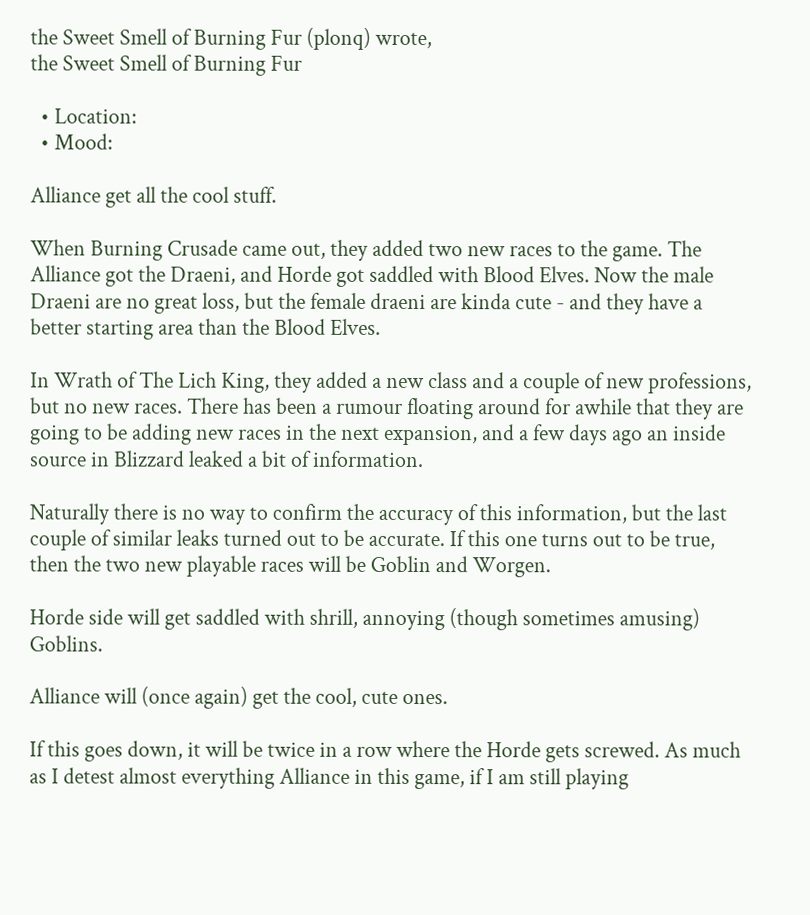the Sweet Smell of Burning Fur (plonq) wrote,
the Sweet Smell of Burning Fur

  • Location:
  • Mood:

Alliance get all the cool stuff.

When Burning Crusade came out, they added two new races to the game. The Alliance got the Draeni, and Horde got saddled with Blood Elves. Now the male Draeni are no great loss, but the female draeni are kinda cute - and they have a better starting area than the Blood Elves.

In Wrath of The Lich King, they added a new class and a couple of new professions, but no new races. There has been a rumour floating around for awhile that they are going to be adding new races in the next expansion, and a few days ago an inside source in Blizzard leaked a bit of information.

Naturally there is no way to confirm the accuracy of this information, but the last couple of similar leaks turned out to be accurate. If this one turns out to be true, then the two new playable races will be Goblin and Worgen.

Horde side will get saddled with shrill, annoying (though sometimes amusing) Goblins.

Alliance will (once again) get the cool, cute ones.

If this goes down, it will be twice in a row where the Horde gets screwed. As much as I detest almost everything Alliance in this game, if I am still playing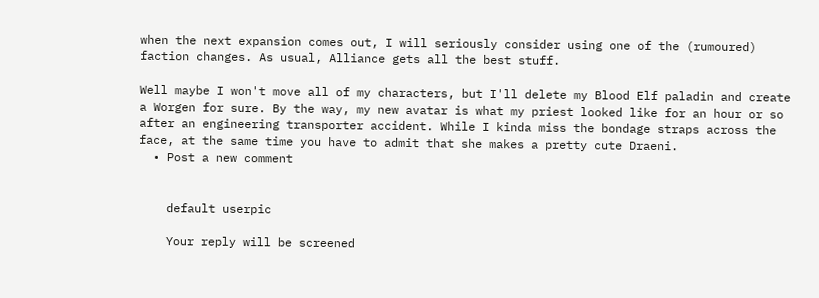when the next expansion comes out, I will seriously consider using one of the (rumoured) faction changes. As usual, Alliance gets all the best stuff.

Well maybe I won't move all of my characters, but I'll delete my Blood Elf paladin and create a Worgen for sure. By the way, my new avatar is what my priest looked like for an hour or so after an engineering transporter accident. While I kinda miss the bondage straps across the face, at the same time you have to admit that she makes a pretty cute Draeni.
  • Post a new comment


    default userpic

    Your reply will be screened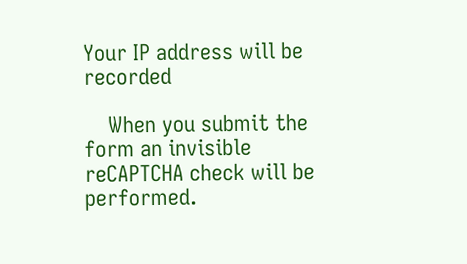Your IP address will be recorded

    When you submit the form an invisible reCAPTCHA check will be performed.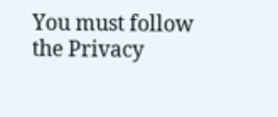You must follow the Privacy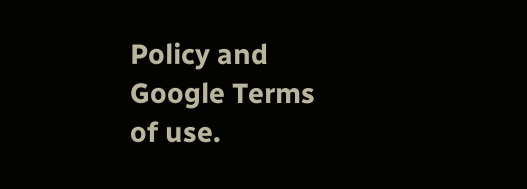Policy and Google Terms of use.